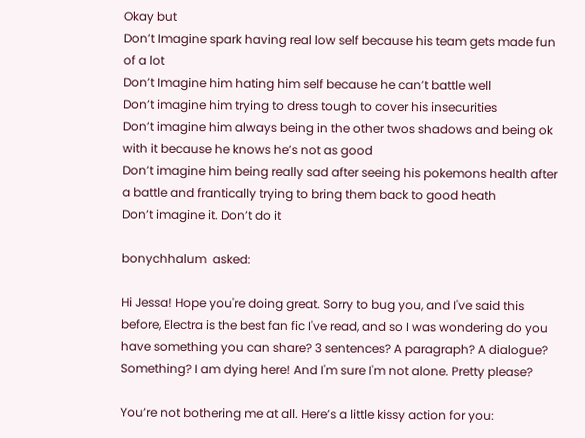Okay but
Don’t Imagine spark having real low self because his team gets made fun of a lot
Don’t Imagine him hating him self because he can’t battle well
Don’t imagine him trying to dress tough to cover his insecurities
Don’t imagine him always being in the other twos shadows and being ok with it because he knows he’s not as good
Don’t imagine him being really sad after seeing his pokemons health after a battle and frantically trying to bring them back to good heath
Don’t imagine it. Don’t do it

bonychhalum  asked:

Hi Jessa! Hope you're doing great. Sorry to bug you, and I've said this before, Electra is the best fan fic I've read, and so I was wondering do you have something you can share? 3 sentences? A paragraph? A dialogue? Something? I am dying here! And I'm sure I'm not alone. Pretty please?

You’re not bothering me at all. Here’s a little kissy action for you: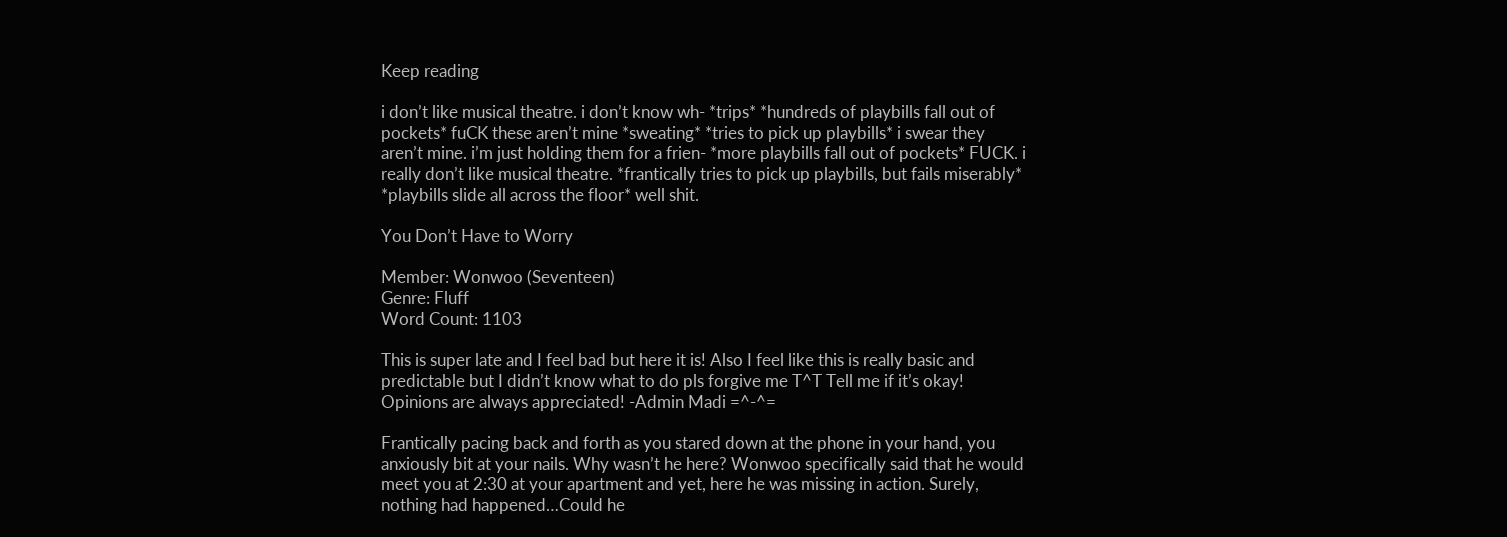Keep reading

i don’t like musical theatre. i don’t know wh- *trips* *hundreds of playbills fall out of pockets* fuCK these aren’t mine *sweating* *tries to pick up playbills* i swear they aren’t mine. i’m just holding them for a frien- *more playbills fall out of pockets* FUCK. i really don’t like musical theatre. *frantically tries to pick up playbills, but fails miserably* *playbills slide all across the floor* well shit.

You Don’t Have to Worry

Member: Wonwoo (Seventeen)
Genre: Fluff
Word Count: 1103

This is super late and I feel bad but here it is! Also I feel like this is really basic and predictable but I didn’t know what to do pls forgive me T^T Tell me if it’s okay! Opinions are always appreciated! -Admin Madi =^-^=

Frantically pacing back and forth as you stared down at the phone in your hand, you anxiously bit at your nails. Why wasn’t he here? Wonwoo specifically said that he would meet you at 2:30 at your apartment and yet, here he was missing in action. Surely, nothing had happened…Could he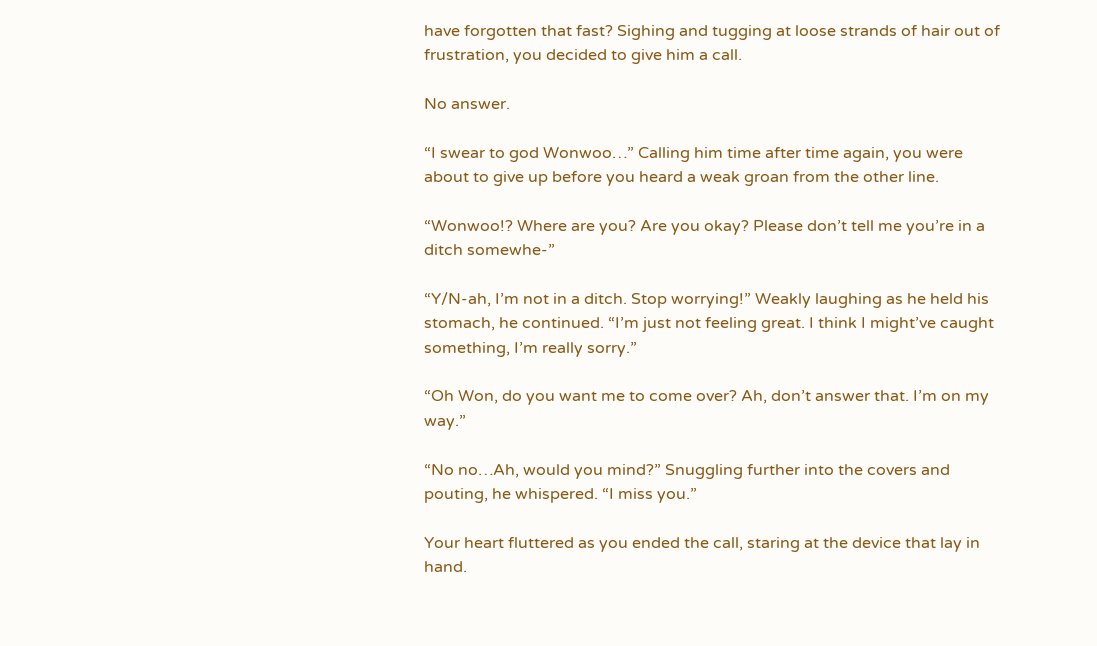have forgotten that fast? Sighing and tugging at loose strands of hair out of frustration, you decided to give him a call.

No answer.

“I swear to god Wonwoo…” Calling him time after time again, you were about to give up before you heard a weak groan from the other line.

“Wonwoo!? Where are you? Are you okay? Please don’t tell me you’re in a ditch somewhe-”

“Y/N-ah, I’m not in a ditch. Stop worrying!” Weakly laughing as he held his stomach, he continued. “I’m just not feeling great. I think I might’ve caught something, I’m really sorry.”

“Oh Won, do you want me to come over? Ah, don’t answer that. I’m on my way.”

“No no…Ah, would you mind?” Snuggling further into the covers and pouting, he whispered. “I miss you.”

Your heart fluttered as you ended the call, staring at the device that lay in hand.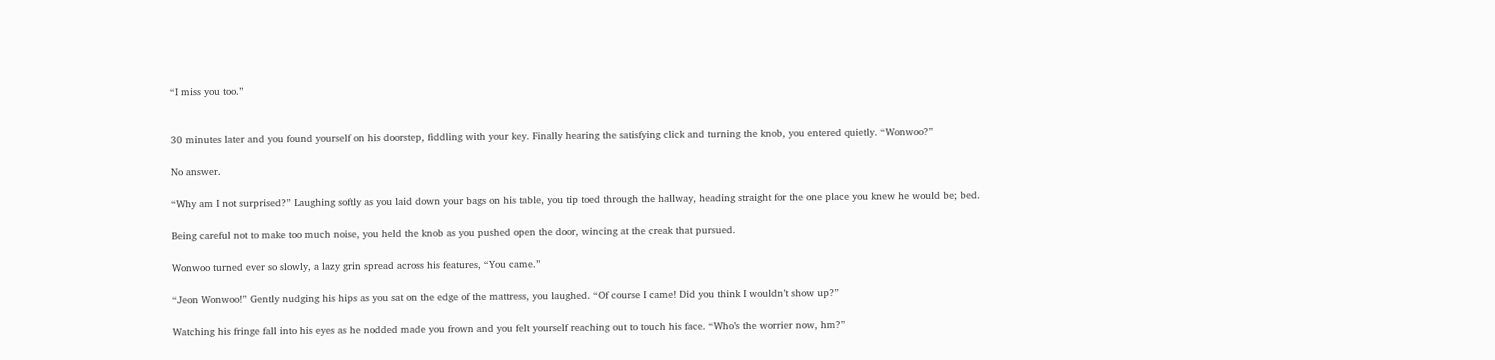“I miss you too.”


30 minutes later and you found yourself on his doorstep, fiddling with your key. Finally hearing the satisfying click and turning the knob, you entered quietly. “Wonwoo?”

No answer.

“Why am I not surprised?” Laughing softly as you laid down your bags on his table, you tip toed through the hallway, heading straight for the one place you knew he would be; bed.

Being careful not to make too much noise, you held the knob as you pushed open the door, wincing at the creak that pursued.

Wonwoo turned ever so slowly, a lazy grin spread across his features, “You came.”

“Jeon Wonwoo!” Gently nudging his hips as you sat on the edge of the mattress, you laughed. “Of course I came! Did you think I wouldn’t show up?”

Watching his fringe fall into his eyes as he nodded made you frown and you felt yourself reaching out to touch his face. “Who’s the worrier now, hm?”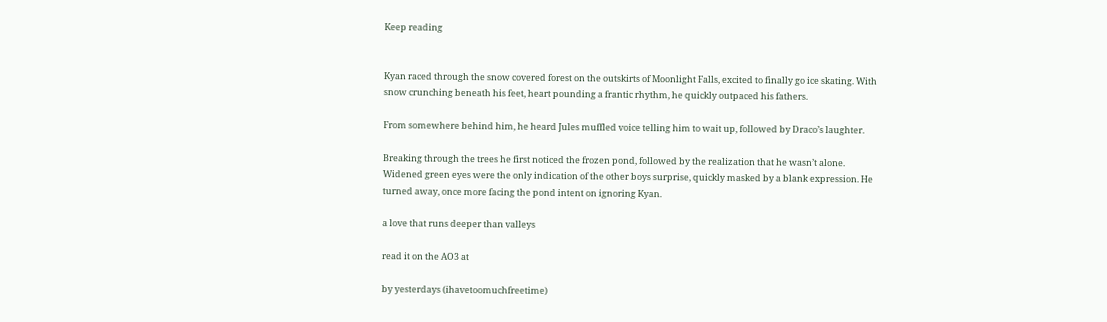Keep reading


Kyan raced through the snow covered forest on the outskirts of Moonlight Falls, excited to finally go ice skating. With snow crunching beneath his feet, heart pounding a frantic rhythm, he quickly outpaced his fathers.

From somewhere behind him, he heard Jules muffled voice telling him to wait up, followed by Draco’s laughter.

Breaking through the trees he first noticed the frozen pond, followed by the realization that he wasn’t alone. Widened green eyes were the only indication of the other boys surprise, quickly masked by a blank expression. He turned away, once more facing the pond intent on ignoring Kyan.

a love that runs deeper than valleys

read it on the AO3 at

by yesterdays (ihavetoomuchfreetime)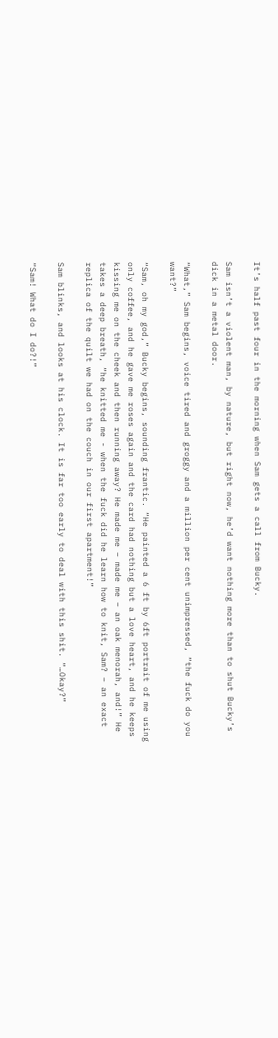It’s half past four in the morning when Sam gets a call from Bucky.

Sam isn’t a violent man, by nature, but right now, he’d want nothing more than to shut Bucky’s dick in a metal door.

“What,” Sam begins, voice tired and groggy and a million per cent unimpressed, “the fuck do you want?”

“Sam, oh my god,” Bucky begins, sounding frantic. “He painted a 6 ft by 6ft portrait of me using only coffee, and he gave me roses again and the card had nothing but a love heart, and he keeps kissing me on the cheek and then running away? He made me – made me – an oak menorah, and!” He takes a deep breath, “he knitted me - when the fuck did he learn how to knit, Sam? – an exact replica of the quilt we had on the couch in our first apartment!”

Sam blinks, and looks at his clock. It is far too early to deal with this shit. “…Okay?”

“Sam! What do I do?!”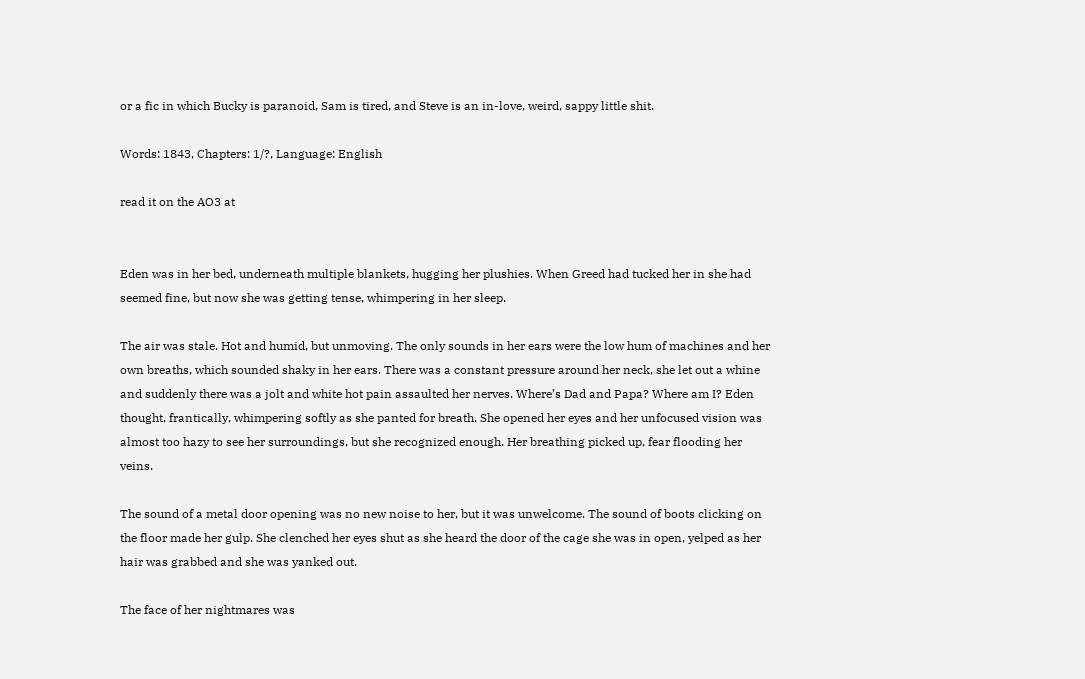or a fic in which Bucky is paranoid, Sam is tired, and Steve is an in-love, weird, sappy little shit.

Words: 1843, Chapters: 1/?, Language: English

read it on the AO3 at


Eden was in her bed, underneath multiple blankets, hugging her plushies. When Greed had tucked her in she had seemed fine, but now she was getting tense, whimpering in her sleep.

The air was stale. Hot and humid, but unmoving. The only sounds in her ears were the low hum of machines and her own breaths, which sounded shaky in her ears. There was a constant pressure around her neck, she let out a whine and suddenly there was a jolt and white hot pain assaulted her nerves. Where’s Dad and Papa? Where am I? Eden thought, frantically, whimpering softly as she panted for breath. She opened her eyes and her unfocused vision was almost too hazy to see her surroundings, but she recognized enough. Her breathing picked up, fear flooding her veins.

The sound of a metal door opening was no new noise to her, but it was unwelcome. The sound of boots clicking on the floor made her gulp. She clenched her eyes shut as she heard the door of the cage she was in open, yelped as her hair was grabbed and she was yanked out.

The face of her nightmares was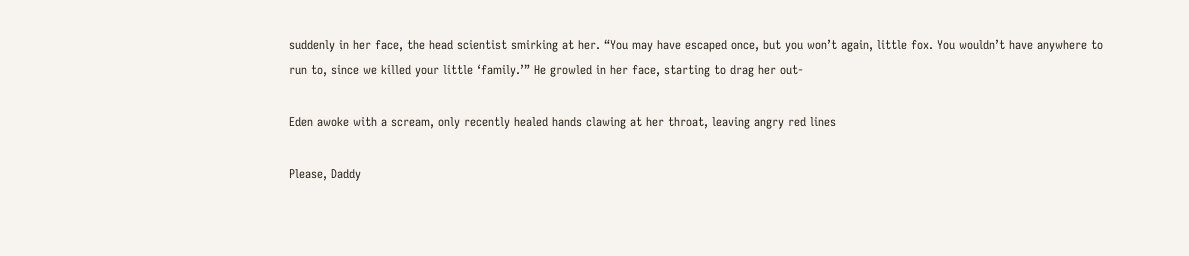suddenly in her face, the head scientist smirking at her. “You may have escaped once, but you won’t again, little fox. You wouldn’t have anywhere to run to, since we killed your little ‘family.’” He growled in her face, starting to drag her out-

Eden awoke with a scream, only recently healed hands clawing at her throat, leaving angry red lines

Please, Daddy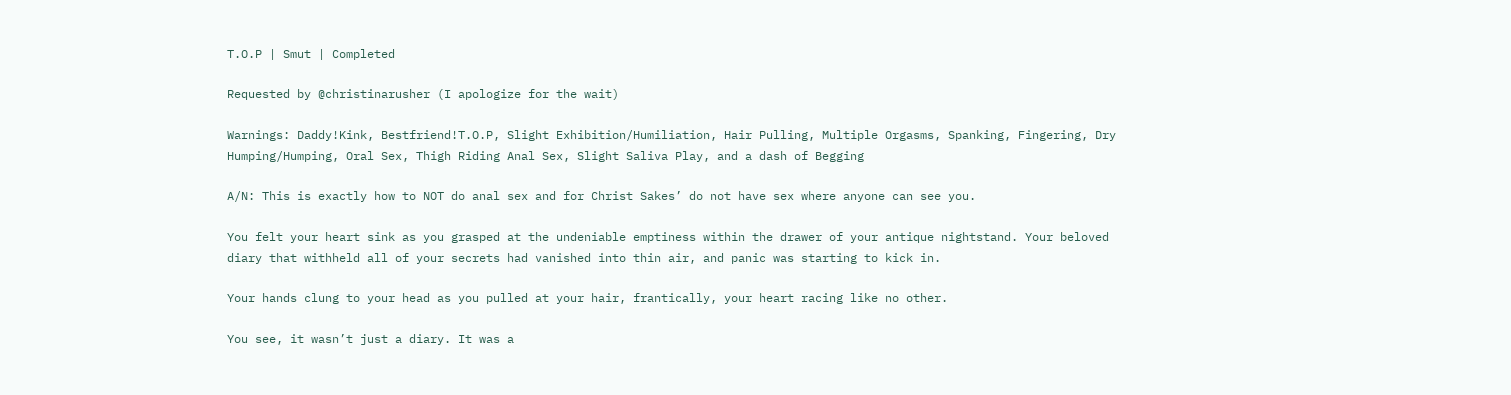T.O.P | Smut | Completed

Requested by @christinarusher (I apologize for the wait)

Warnings: Daddy!Kink, Bestfriend!T.O.P, Slight Exhibition/Humiliation, Hair Pulling, Multiple Orgasms, Spanking, Fingering, Dry Humping/Humping, Oral Sex, Thigh Riding Anal Sex, Slight Saliva Play, and a dash of Begging

A/N: This is exactly how to NOT do anal sex and for Christ Sakes’ do not have sex where anyone can see you.

You felt your heart sink as you grasped at the undeniable emptiness within the drawer of your antique nightstand. Your beloved diary that withheld all of your secrets had vanished into thin air, and panic was starting to kick in.

Your hands clung to your head as you pulled at your hair, frantically, your heart racing like no other.

You see, it wasn’t just a diary. It was a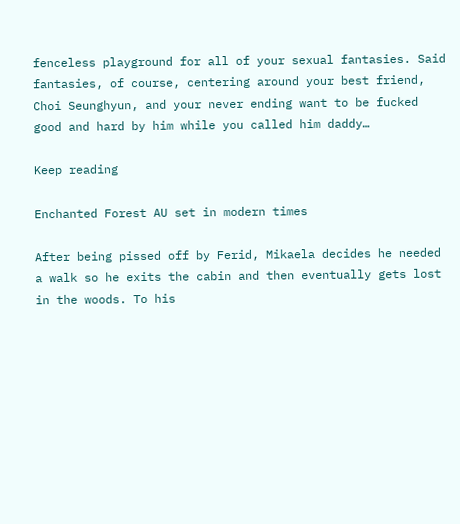fenceless playground for all of your sexual fantasies. Said fantasies, of course, centering around your best friend, Choi Seunghyun, and your never ending want to be fucked good and hard by him while you called him daddy…

Keep reading

Enchanted Forest AU set in modern times

After being pissed off by Ferid, Mikaela decides he needed a walk so he exits the cabin and then eventually gets lost in the woods. To his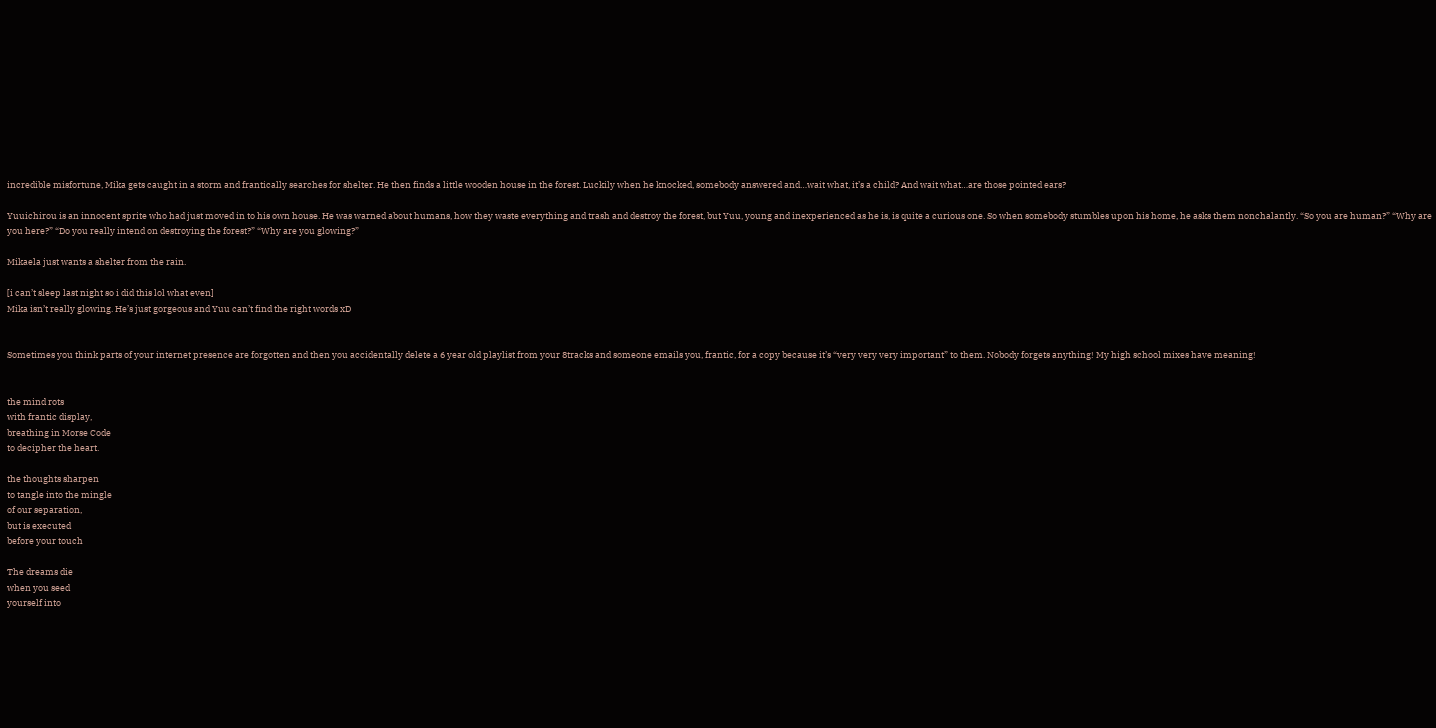incredible misfortune, Mika gets caught in a storm and frantically searches for shelter. He then finds a little wooden house in the forest. Luckily when he knocked, somebody answered and…wait what, it’s a child? And wait what…are those pointed ears?

Yuuichirou is an innocent sprite who had just moved in to his own house. He was warned about humans, how they waste everything and trash and destroy the forest, but Yuu, young and inexperienced as he is, is quite a curious one. So when somebody stumbles upon his home, he asks them nonchalantly. “So you are human?” “Why are you here?” “Do you really intend on destroying the forest?” “Why are you glowing?”

Mikaela just wants a shelter from the rain.

[i can’t sleep last night so i did this lol what even]
Mika isn’t really glowing. He’s just gorgeous and Yuu can’t find the right words xD


Sometimes you think parts of your internet presence are forgotten and then you accidentally delete a 6 year old playlist from your 8tracks and someone emails you, frantic, for a copy because it’s “very very very important” to them. Nobody forgets anything! My high school mixes have meaning!


the mind rots
with frantic display,
breathing in Morse Code
to decipher the heart.

the thoughts sharpen
to tangle into the mingle
of our separation,
but is executed
before your touch

The dreams die
when you seed
yourself into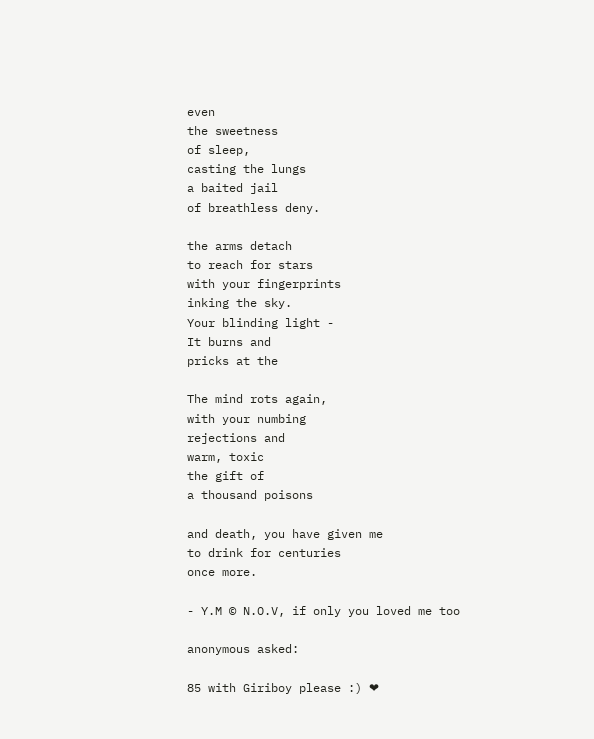even
the sweetness
of sleep,
casting the lungs
a baited jail
of breathless deny.

the arms detach
to reach for stars
with your fingerprints
inking the sky.
Your blinding light -
It burns and
pricks at the

The mind rots again,
with your numbing
rejections and
warm, toxic
the gift of
a thousand poisons

and death, you have given me
to drink for centuries
once more.

- Y.M © N.O.V, if only you loved me too

anonymous asked:

85 with Giriboy please :) ❤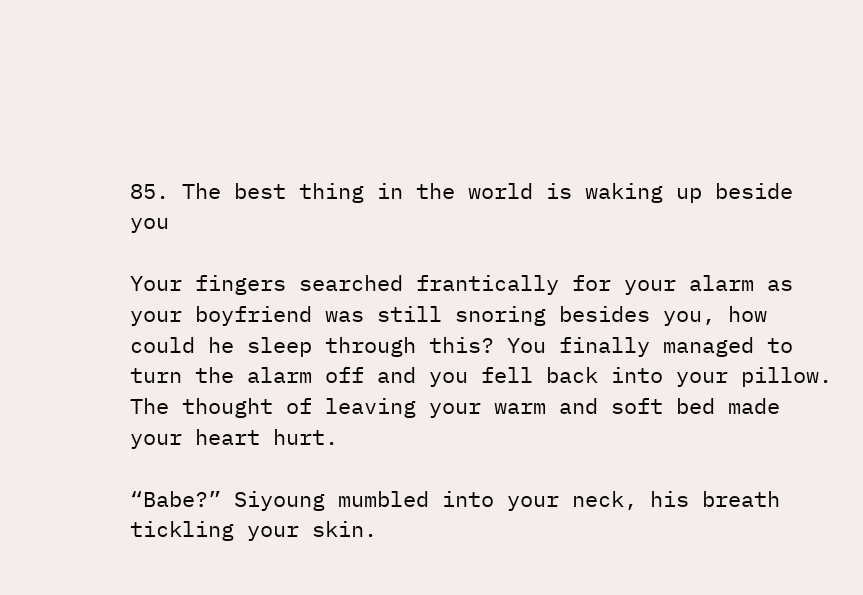85. The best thing in the world is waking up beside you

Your fingers searched frantically for your alarm as your boyfriend was still snoring besides you, how could he sleep through this? You finally managed to turn the alarm off and you fell back into your pillow. The thought of leaving your warm and soft bed made your heart hurt.

“Babe?” Siyoung mumbled into your neck, his breath tickling your skin.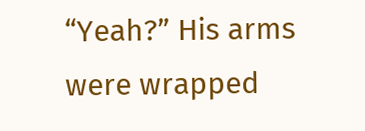“Yeah?” His arms were wrapped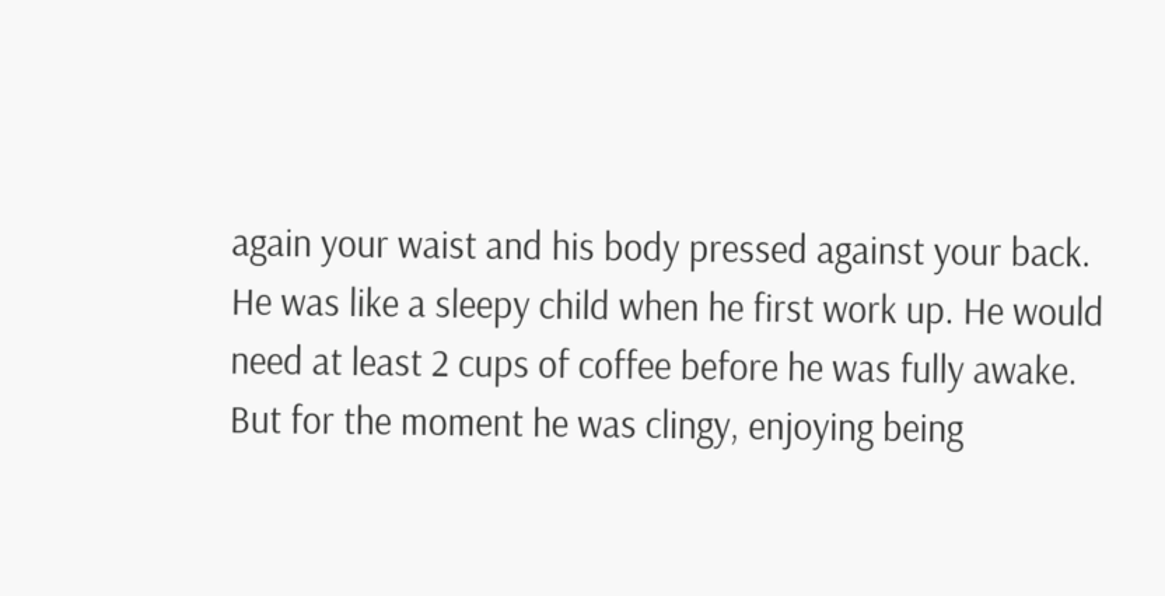again your waist and his body pressed against your back. He was like a sleepy child when he first work up. He would need at least 2 cups of coffee before he was fully awake. But for the moment he was clingy, enjoying being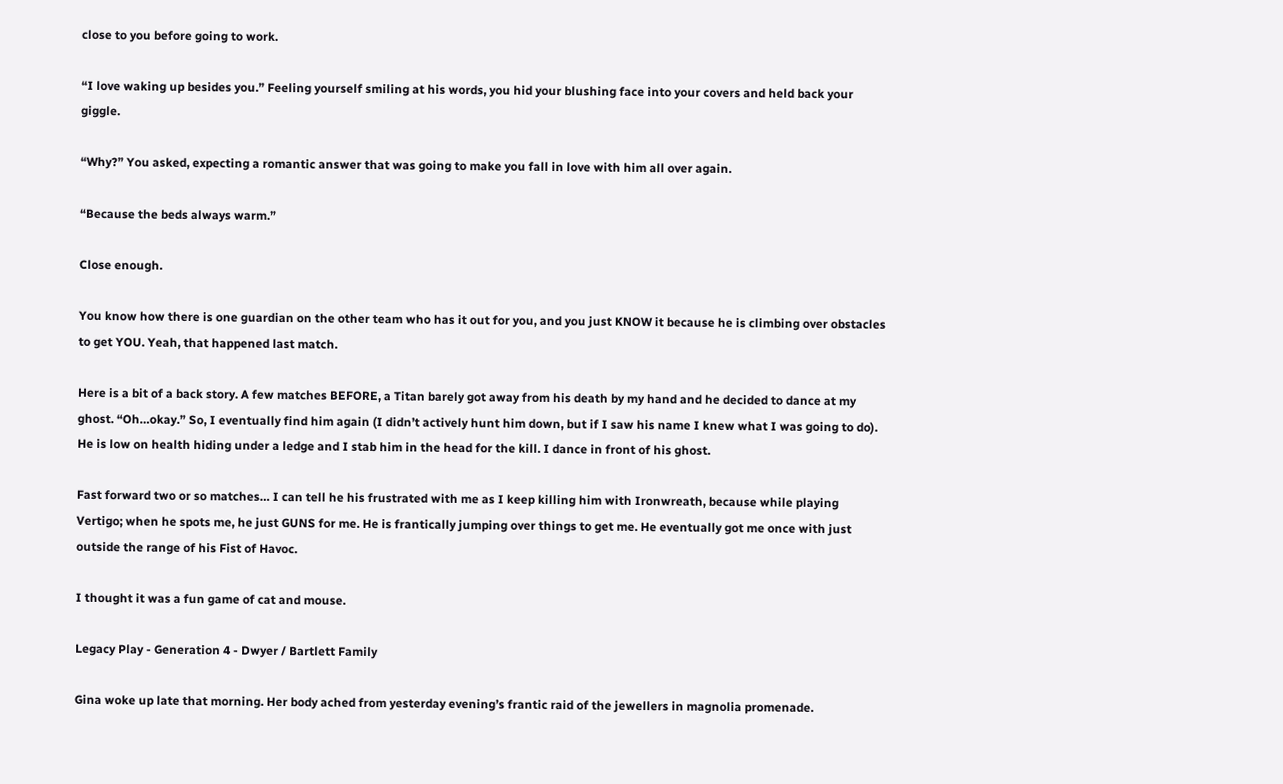close to you before going to work.

“I love waking up besides you.” Feeling yourself smiling at his words, you hid your blushing face into your covers and held back your giggle.

“Why?” You asked, expecting a romantic answer that was going to make you fall in love with him all over again.

“Because the beds always warm.”

Close enough.

You know how there is one guardian on the other team who has it out for you, and you just KNOW it because he is climbing over obstacles to get YOU. Yeah, that happened last match.

Here is a bit of a back story. A few matches BEFORE, a Titan barely got away from his death by my hand and he decided to dance at my ghost. “Oh…okay.” So, I eventually find him again (I didn’t actively hunt him down, but if I saw his name I knew what I was going to do). He is low on health hiding under a ledge and I stab him in the head for the kill. I dance in front of his ghost.

Fast forward two or so matches… I can tell he his frustrated with me as I keep killing him with Ironwreath, because while playing Vertigo; when he spots me, he just GUNS for me. He is frantically jumping over things to get me. He eventually got me once with just outside the range of his Fist of Havoc.

I thought it was a fun game of cat and mouse.

Legacy Play - Generation 4 - Dwyer / Bartlett Family

Gina woke up late that morning. Her body ached from yesterday evening’s frantic raid of the jewellers in magnolia promenade.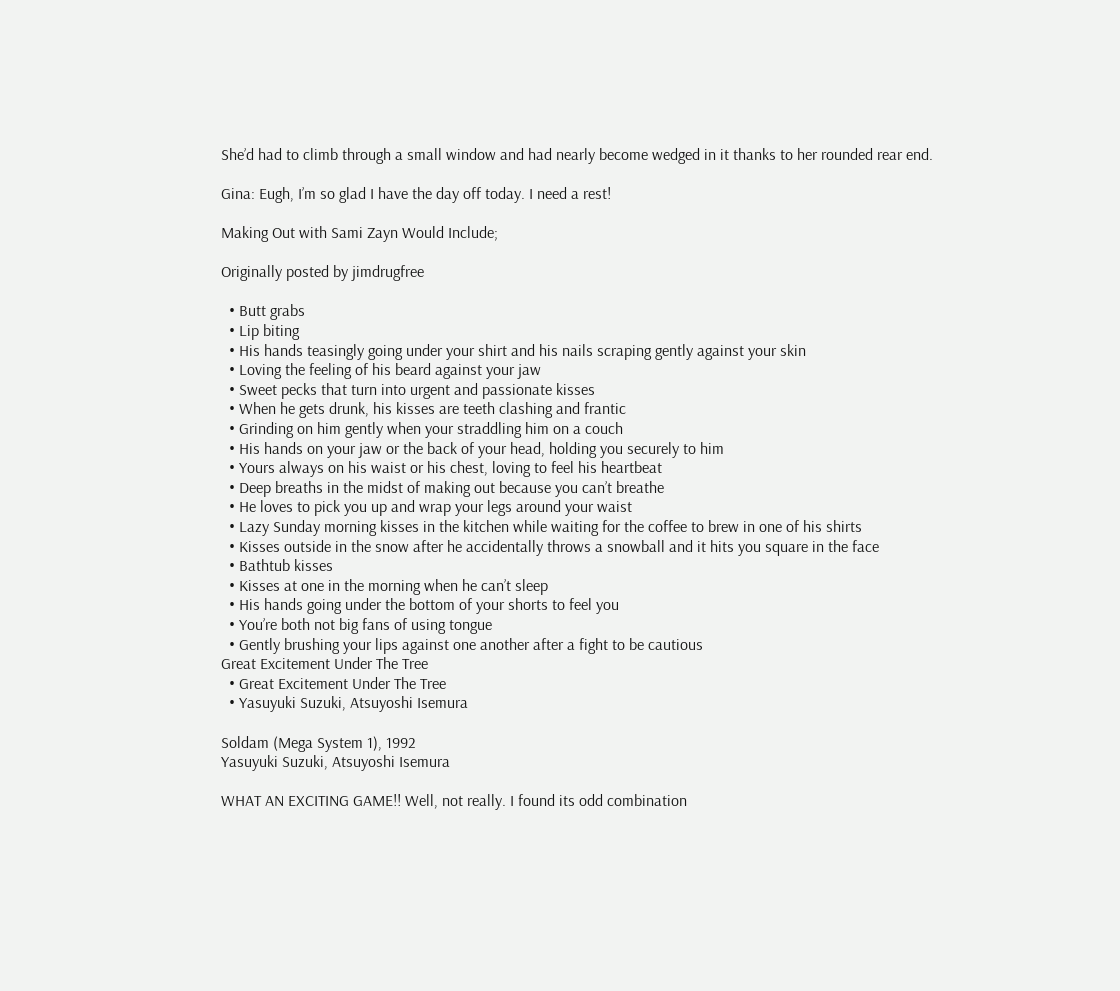She’d had to climb through a small window and had nearly become wedged in it thanks to her rounded rear end.

Gina: Eugh, I’m so glad I have the day off today. I need a rest!

Making Out with Sami Zayn Would Include;

Originally posted by jimdrugfree

  • Butt grabs
  • Lip biting
  • His hands teasingly going under your shirt and his nails scraping gently against your skin
  • Loving the feeling of his beard against your jaw
  • Sweet pecks that turn into urgent and passionate kisses
  • When he gets drunk, his kisses are teeth clashing and frantic
  • Grinding on him gently when your straddling him on a couch
  • His hands on your jaw or the back of your head, holding you securely to him
  • Yours always on his waist or his chest, loving to feel his heartbeat
  • Deep breaths in the midst of making out because you can’t breathe
  • He loves to pick you up and wrap your legs around your waist
  • Lazy Sunday morning kisses in the kitchen while waiting for the coffee to brew in one of his shirts
  • Kisses outside in the snow after he accidentally throws a snowball and it hits you square in the face
  • Bathtub kisses
  • Kisses at one in the morning when he can’t sleep
  • His hands going under the bottom of your shorts to feel you
  • You’re both not big fans of using tongue
  • Gently brushing your lips against one another after a fight to be cautious
Great Excitement Under The Tree
  • Great Excitement Under The Tree
  • Yasuyuki Suzuki, Atsuyoshi Isemura

Soldam (Mega System 1), 1992
Yasuyuki Suzuki, Atsuyoshi Isemura

WHAT AN EXCITING GAME!! Well, not really. I found its odd combination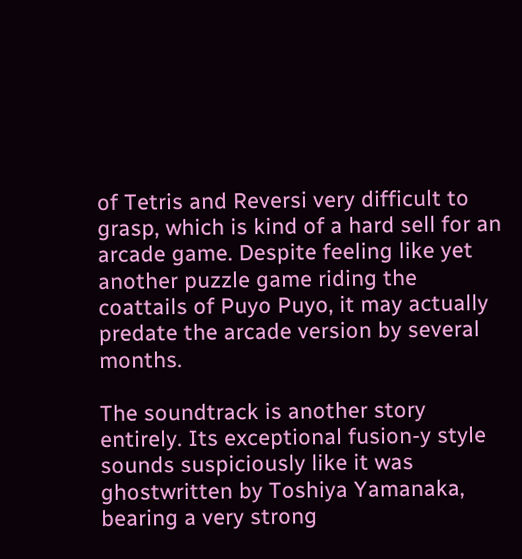of Tetris and Reversi very difficult to grasp, which is kind of a hard sell for an arcade game. Despite feeling like yet another puzzle game riding the coattails of Puyo Puyo, it may actually predate the arcade version by several months.

The soundtrack is another story entirely. Its exceptional fusion-y style sounds suspiciously like it was ghostwritten by Toshiya Yamanaka, bearing a very strong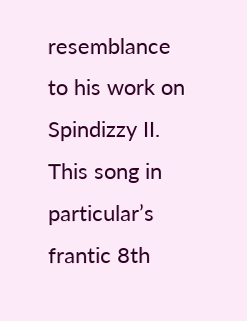resemblance to his work on Spindizzy II. This song in particular’s frantic 8th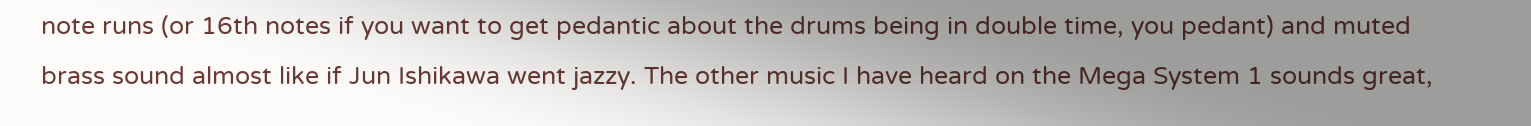note runs (or 16th notes if you want to get pedantic about the drums being in double time, you pedant) and muted brass sound almost like if Jun Ishikawa went jazzy. The other music I have heard on the Mega System 1 sounds great,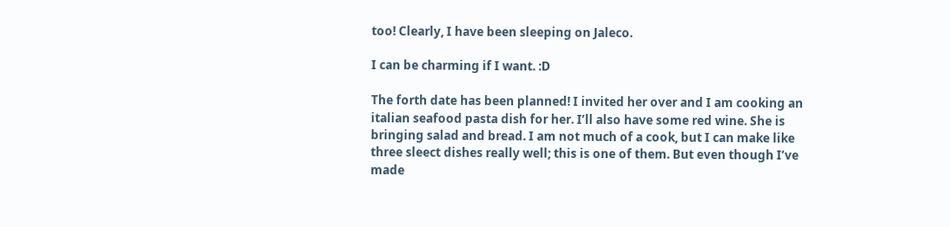too! Clearly, I have been sleeping on Jaleco.

I can be charming if I want. :D

The forth date has been planned! I invited her over and I am cooking an italian seafood pasta dish for her. I’ll also have some red wine. She is bringing salad and bread. I am not much of a cook, but I can make like three sleect dishes really well; this is one of them. But even though I’ve made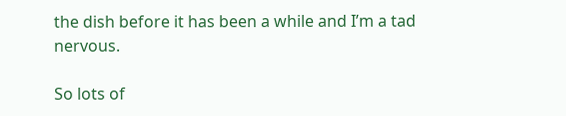the dish before it has been a while and I’m a tad nervous.

So lots of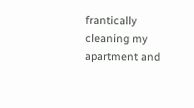frantically cleaning my apartment and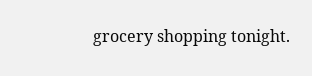grocery shopping tonight.